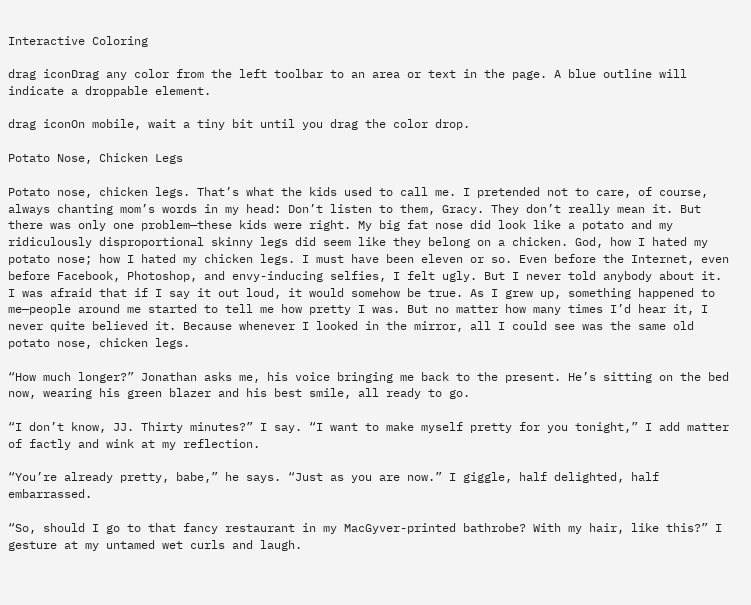Interactive Coloring

drag iconDrag any color from the left toolbar to an area or text in the page. A blue outline will indicate a droppable element.

drag iconOn mobile, wait a tiny bit until you drag the color drop.

Potato Nose, Chicken Legs

Potato nose, chicken legs. That’s what the kids used to call me. I pretended not to care, of course, always chanting mom’s words in my head: Don’t listen to them, Gracy. They don’t really mean it. But there was only one problem—these kids were right. My big fat nose did look like a potato and my ridiculously disproportional skinny legs did seem like they belong on a chicken. God, how I hated my potato nose; how I hated my chicken legs. I must have been eleven or so. Even before the Internet, even before Facebook, Photoshop, and envy-inducing selfies, I felt ugly. But I never told anybody about it. I was afraid that if I say it out loud, it would somehow be true. As I grew up, something happened to me—people around me started to tell me how pretty I was. But no matter how many times I’d hear it, I never quite believed it. Because whenever I looked in the mirror, all I could see was the same old potato nose, chicken legs.

“How much longer?” Jonathan asks me, his voice bringing me back to the present. He’s sitting on the bed now, wearing his green blazer and his best smile, all ready to go.

“I don’t know, JJ. Thirty minutes?” I say. “I want to make myself pretty for you tonight,” I add matter of factly and wink at my reflection.

“You’re already pretty, babe,” he says. “Just as you are now.” I giggle, half delighted, half embarrassed.

“So, should I go to that fancy restaurant in my MacGyver-printed bathrobe? With my hair, like this?” I gesture at my untamed wet curls and laugh.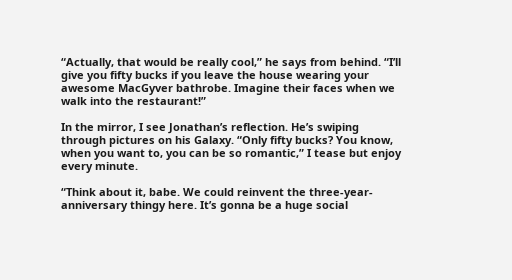“Actually, that would be really cool,” he says from behind. “I’ll give you fifty bucks if you leave the house wearing your awesome MacGyver bathrobe. Imagine their faces when we walk into the restaurant!”

In the mirror, I see Jonathan’s reflection. He’s swiping through pictures on his Galaxy. “Only fifty bucks? You know, when you want to, you can be so romantic,” I tease but enjoy every minute.

“Think about it, babe. We could reinvent the three-year-anniversary thingy here. It’s gonna be a huge social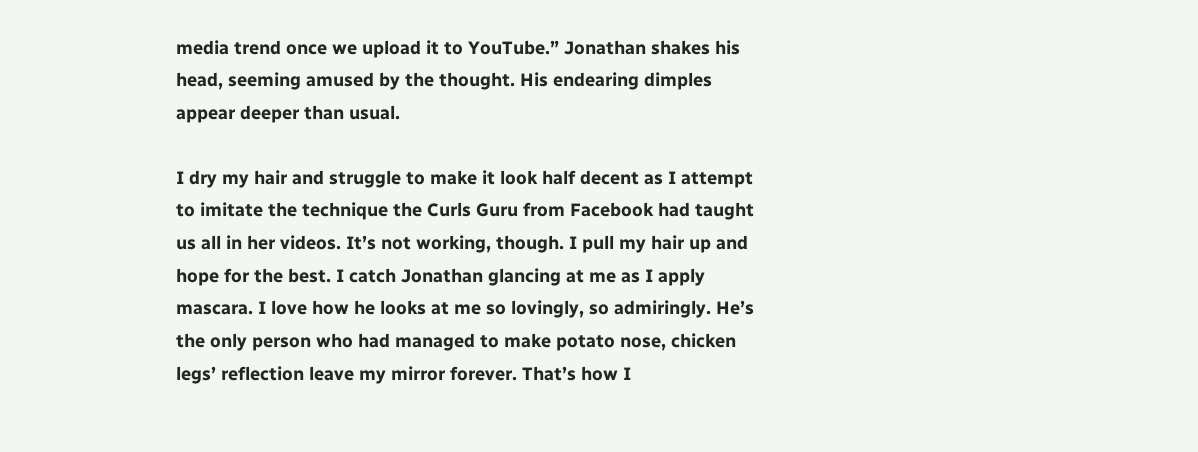media trend once we upload it to YouTube.” Jonathan shakes his head, seeming amused by the thought. His endearing dimples appear deeper than usual.

I dry my hair and struggle to make it look half decent as I attempt to imitate the technique the Curls Guru from Facebook had taught us all in her videos. It’s not working, though. I pull my hair up and hope for the best. I catch Jonathan glancing at me as I apply mascara. I love how he looks at me so lovingly, so admiringly. He’s the only person who had managed to make potato nose, chicken legs’ reflection leave my mirror forever. That’s how I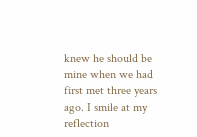knew he should be mine when we had first met three years ago. I smile at my reflection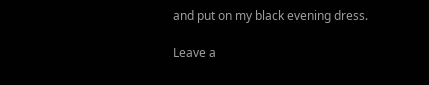and put on my black evening dress.

Leave a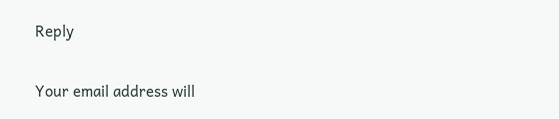Reply

Your email address will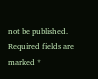not be published. Required fields are marked *